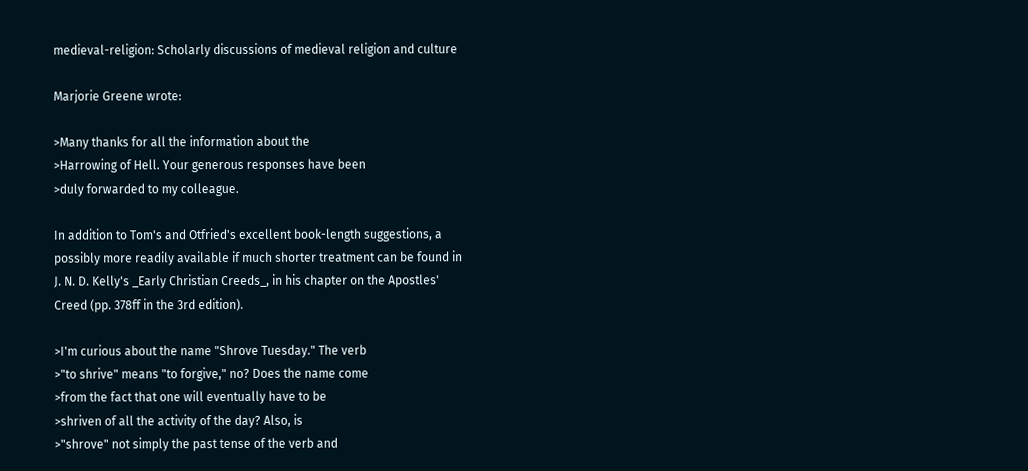medieval-religion: Scholarly discussions of medieval religion and culture

Marjorie Greene wrote:

>Many thanks for all the information about the
>Harrowing of Hell. Your generous responses have been
>duly forwarded to my colleague.

In addition to Tom's and Otfried's excellent book-length suggestions, a
possibly more readily available if much shorter treatment can be found in
J. N. D. Kelly's _Early Christian Creeds_, in his chapter on the Apostles'
Creed (pp. 378ff in the 3rd edition).

>I'm curious about the name "Shrove Tuesday." The verb
>"to shrive" means "to forgive," no? Does the name come
>from the fact that one will eventually have to be
>shriven of all the activity of the day? Also, is
>"shrove" not simply the past tense of the verb and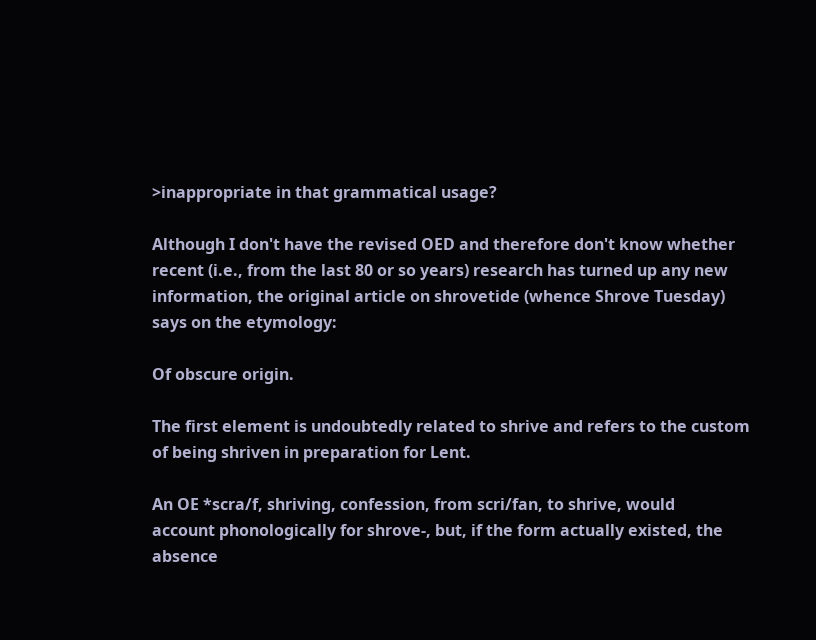>inappropriate in that grammatical usage?

Although I don't have the revised OED and therefore don't know whether
recent (i.e., from the last 80 or so years) research has turned up any new
information, the original article on shrovetide (whence Shrove Tuesday)
says on the etymology:

Of obscure origin.

The first element is undoubtedly related to shrive and refers to the custom
of being shriven in preparation for Lent.

An OE *scra/f, shriving, confession, from scri/fan, to shrive, would
account phonologically for shrove-, but, if the form actually existed, the
absence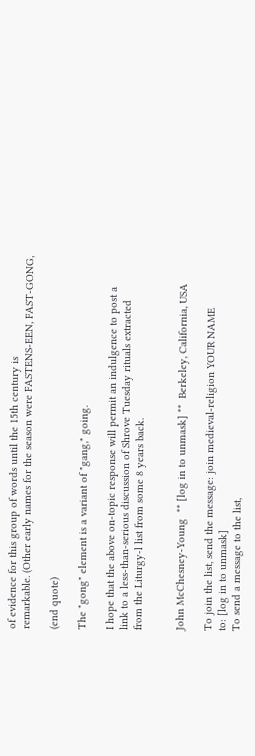of evidence for this group of words until the 15th century is
remarkable. (Other early names for the season were FASTENS-EEN, FAST-GONG,

(end quote)

The "gong" element is a variant of "gang," going.

I hope that the above on-topic response will permit an indulgence to post a
link to a less-than-serious discussion of Shrove Tuesday rituals extracted
from the Liturgy-l list from some 8 years back.


John McChesney-Young  ** [log in to unmask] **  Berkeley, California, USA

To join the list, send the message: join medieval-religion YOUR NAME
to: [log in to unmask]
To send a message to the list,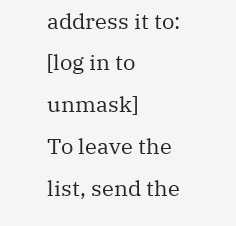address it to:
[log in to unmask]
To leave the list, send the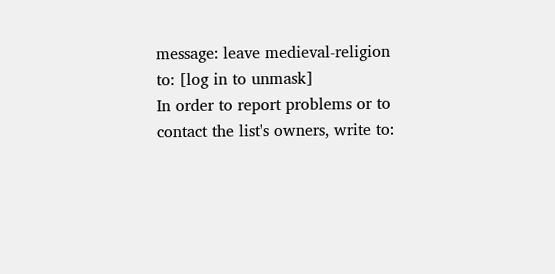message: leave medieval-religion
to: [log in to unmask]
In order to report problems or to contact the list's owners, write to: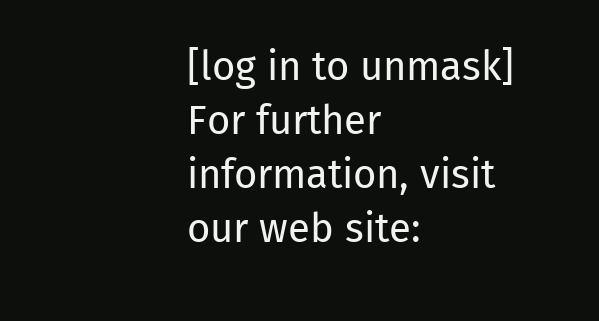[log in to unmask]
For further information, visit our web site: